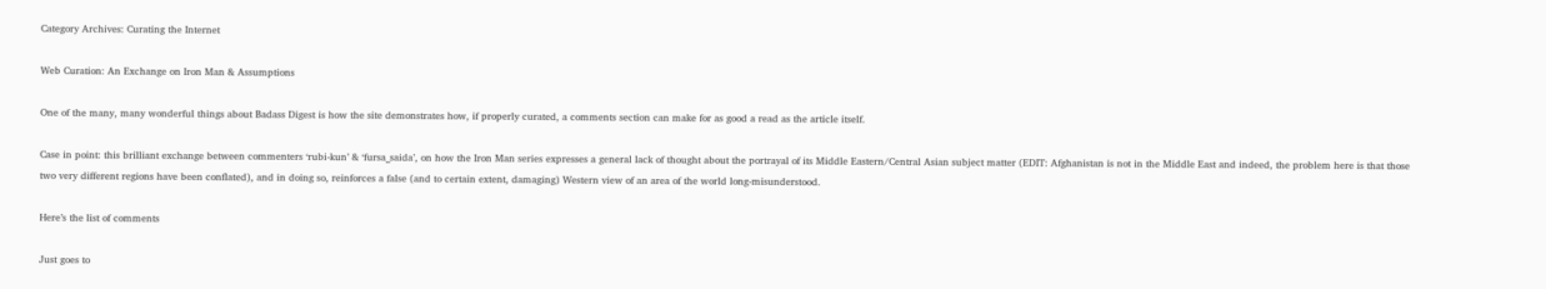Category Archives: Curating the Internet

Web Curation: An Exchange on Iron Man & Assumptions

One of the many, many wonderful things about Badass Digest is how the site demonstrates how, if properly curated, a comments section can make for as good a read as the article itself.

Case in point: this brilliant exchange between commenters ‘rubi-kun’ & ‘fursa_saida’, on how the Iron Man series expresses a general lack of thought about the portrayal of its Middle Eastern/Central Asian subject matter (EDIT: Afghanistan is not in the Middle East and indeed, the problem here is that those two very different regions have been conflated), and in doing so, reinforces a false (and to certain extent, damaging) Western view of an area of the world long-misunderstood.

Here’s the list of comments

Just goes to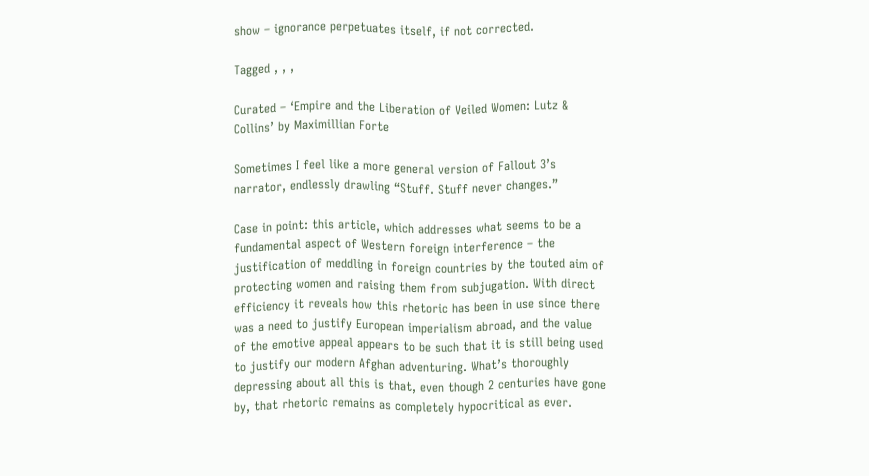show – ignorance perpetuates itself, if not corrected.

Tagged , , ,

Curated – ‘Empire and the Liberation of Veiled Women: Lutz & Collins’ by Maximillian Forte

Sometimes I feel like a more general version of Fallout 3’s narrator, endlessly drawling “Stuff. Stuff never changes.”

Case in point: this article, which addresses what seems to be a fundamental aspect of Western foreign interference – the justification of meddling in foreign countries by the touted aim of protecting women and raising them from subjugation. With direct efficiency it reveals how this rhetoric has been in use since there was a need to justify European imperialism abroad, and the value of the emotive appeal appears to be such that it is still being used to justify our modern Afghan adventuring. What’s thoroughly depressing about all this is that, even though 2 centuries have gone by, that rhetoric remains as completely hypocritical as ever.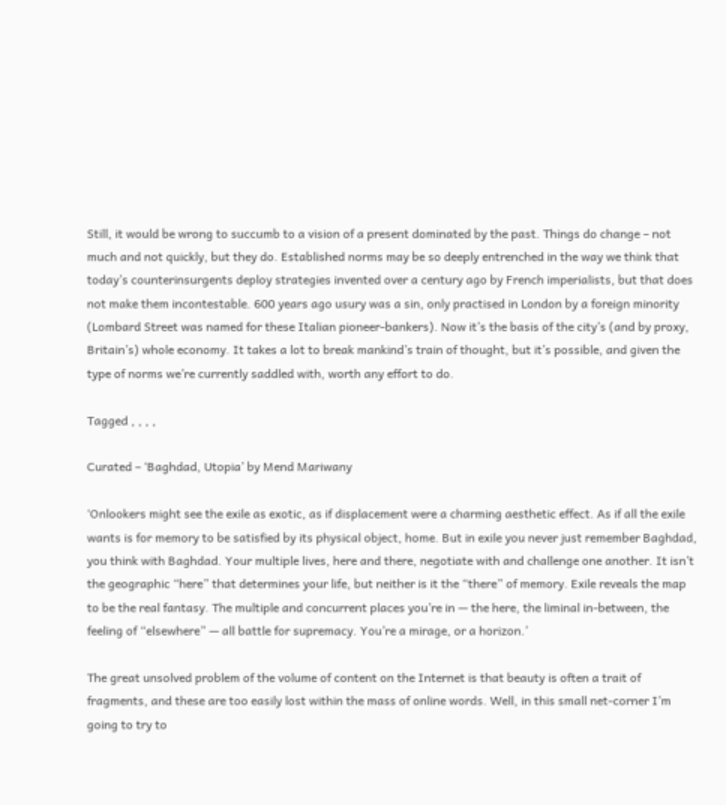Still, it would be wrong to succumb to a vision of a present dominated by the past. Things do change – not much and not quickly, but they do. Established norms may be so deeply entrenched in the way we think that today’s counterinsurgents deploy strategies invented over a century ago by French imperialists, but that does not make them incontestable. 600 years ago usury was a sin, only practised in London by a foreign minority (Lombard Street was named for these Italian pioneer-bankers). Now it’s the basis of the city’s (and by proxy, Britain’s) whole economy. It takes a lot to break mankind’s train of thought, but it’s possible, and given the type of norms we’re currently saddled with, worth any effort to do.

Tagged , , , ,

Curated – ‘Baghdad, Utopia’ by Mend Mariwany

‘Onlookers might see the exile as exotic, as if displacement were a charming aesthetic effect. As if all the exile wants is for memory to be satisfied by its physical object, home. But in exile you never just remember Baghdad, you think with Baghdad. Your multiple lives, here and there, negotiate with and challenge one another. It isn’t the geographic “here” that determines your life, but neither is it the “there” of memory. Exile reveals the map to be the real fantasy. The multiple and concurrent places you’re in — the here, the liminal in-between, the feeling of “elsewhere” — all battle for supremacy. You’re a mirage, or a horizon.’

The great unsolved problem of the volume of content on the Internet is that beauty is often a trait of fragments, and these are too easily lost within the mass of online words. Well, in this small net-corner I’m going to try to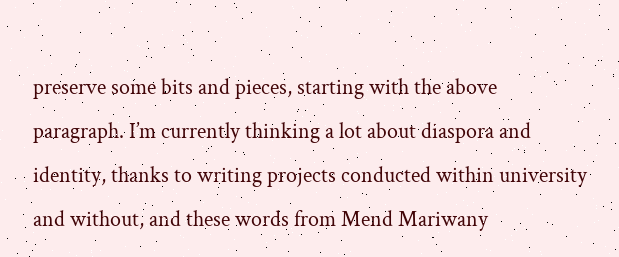preserve some bits and pieces, starting with the above paragraph. I’m currently thinking a lot about diaspora and identity, thanks to writing projects conducted within university and without, and these words from Mend Mariwany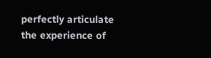perfectly articulate the experience of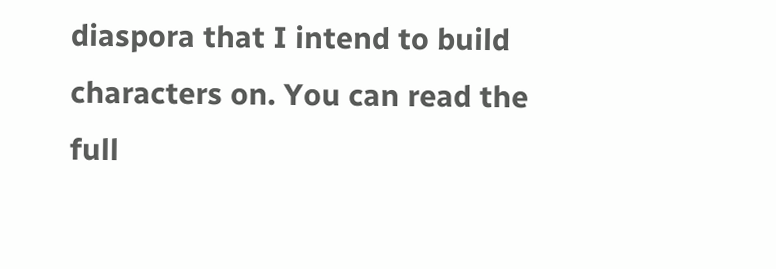diaspora that I intend to build characters on. You can read the full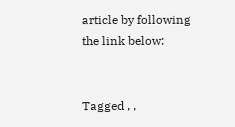article by following the link below:


Tagged , ,